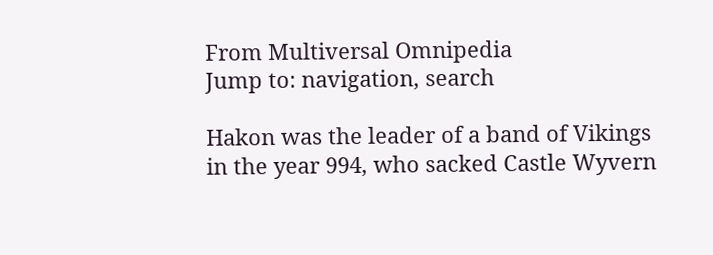From Multiversal Omnipedia
Jump to: navigation, search

Hakon was the leader of a band of Vikings in the year 994, who sacked Castle Wyvern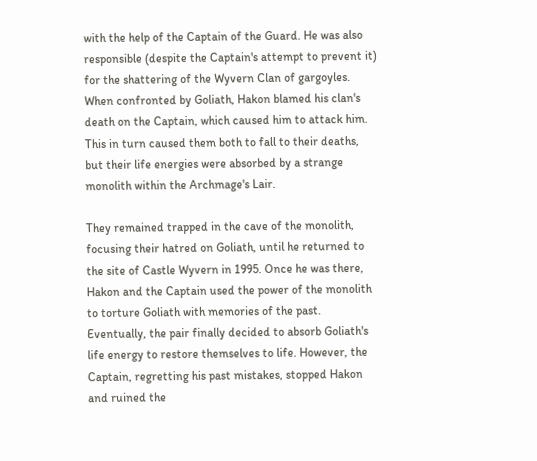with the help of the Captain of the Guard. He was also responsible (despite the Captain's attempt to prevent it) for the shattering of the Wyvern Clan of gargoyles. When confronted by Goliath, Hakon blamed his clan's death on the Captain, which caused him to attack him. This in turn caused them both to fall to their deaths, but their life energies were absorbed by a strange monolith within the Archmage's Lair.

They remained trapped in the cave of the monolith, focusing their hatred on Goliath, until he returned to the site of Castle Wyvern in 1995. Once he was there, Hakon and the Captain used the power of the monolith to torture Goliath with memories of the past. Eventually, the pair finally decided to absorb Goliath's life energy to restore themselves to life. However, the Captain, regretting his past mistakes, stopped Hakon and ruined the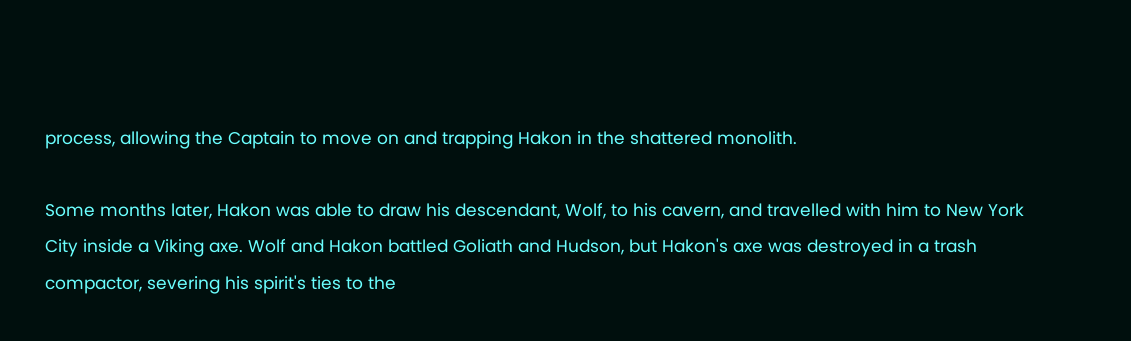process, allowing the Captain to move on and trapping Hakon in the shattered monolith.

Some months later, Hakon was able to draw his descendant, Wolf, to his cavern, and travelled with him to New York City inside a Viking axe. Wolf and Hakon battled Goliath and Hudson, but Hakon's axe was destroyed in a trash compactor, severing his spirit's ties to the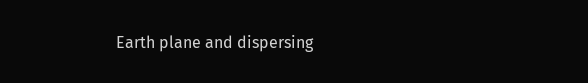Earth plane and dispersing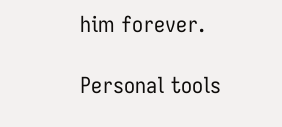him forever.

Personal tools